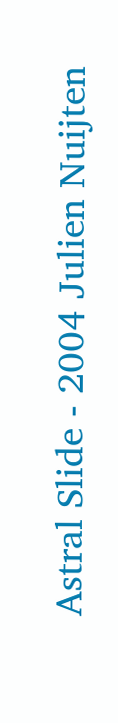Astral Slide - 2004 Julien Nuijten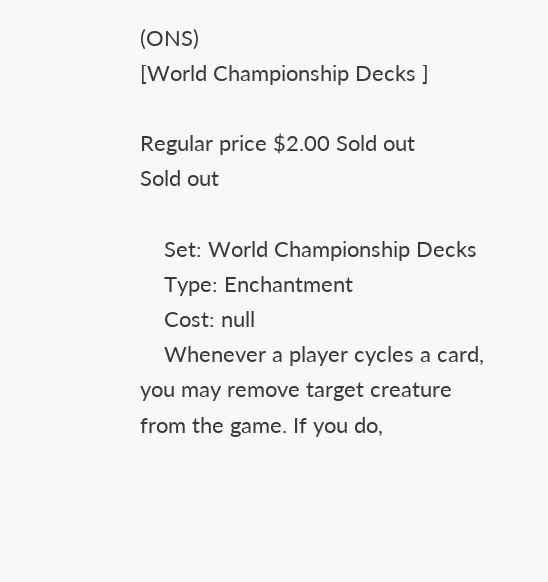(ONS)
[World Championship Decks ]

Regular price $2.00 Sold out
Sold out

    Set: World Championship Decks
    Type: Enchantment
    Cost: null
    Whenever a player cycles a card, you may remove target creature from the game. If you do,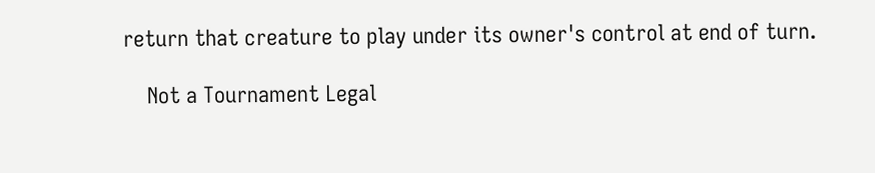return that creature to play under its owner's control at end of turn.

    Not a Tournament Legal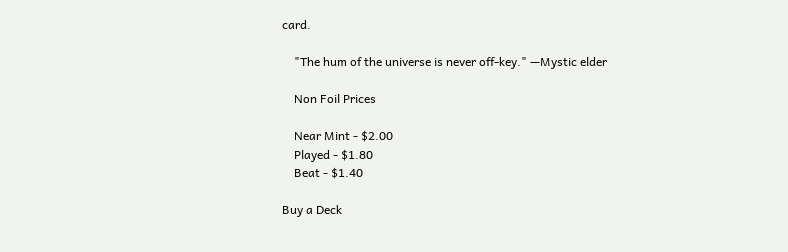card.

    "The hum of the universe is never off-key." —Mystic elder

    Non Foil Prices

    Near Mint - $2.00
    Played - $1.80
    Beat - $1.40

Buy a Deck